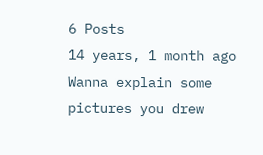6 Posts
14 years, 1 month ago
Wanna explain some pictures you drew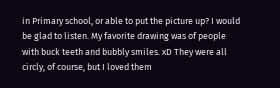in Primary school, or able to put the picture up? I would be glad to listen. My favorite drawing was of people with buck teeth and bubbly smiles. xD They were all circly, of course, but I loved them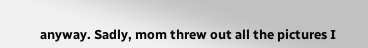anyway. Sadly, mom threw out all the pictures I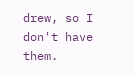drew, so I don't have them.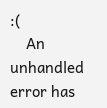:(
    An unhandled error has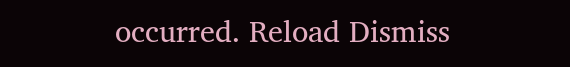occurred. Reload Dismiss